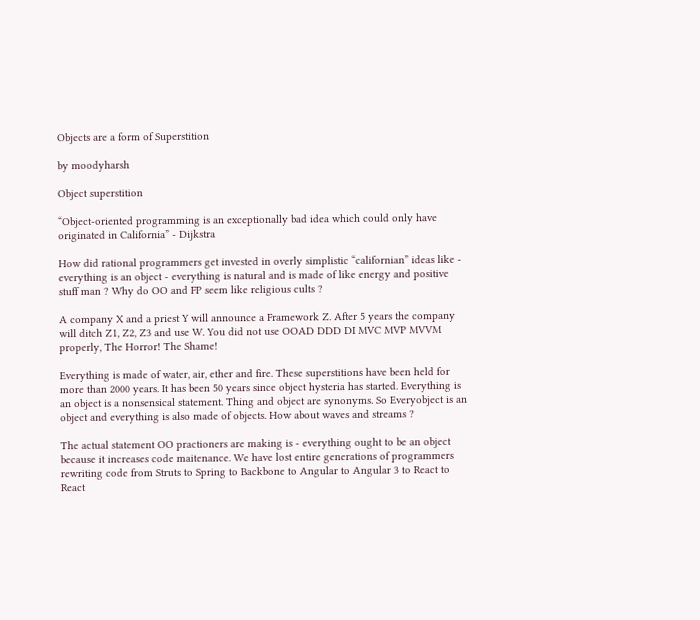Objects are a form of Superstition

by moodyharsh

Object superstition

“Object-oriented programming is an exceptionally bad idea which could only have originated in California” - Dijkstra

How did rational programmers get invested in overly simplistic “californian” ideas like - everything is an object - everything is natural and is made of like energy and positive stuff man ? Why do OO and FP seem like religious cults ?

A company X and a priest Y will announce a Framework Z. After 5 years the company will ditch Z1, Z2, Z3 and use W. You did not use OOAD DDD DI MVC MVP MVVM properly, The Horror! The Shame!

Everything is made of water, air, ether and fire. These superstitions have been held for more than 2000 years. It has been 50 years since object hysteria has started. Everything is an object is a nonsensical statement. Thing and object are synonyms. So Everyobject is an object and everything is also made of objects. How about waves and streams ?

The actual statement OO practioners are making is - everything ought to be an object because it increases code maitenance. We have lost entire generations of programmers rewriting code from Struts to Spring to Backbone to Angular to Angular 3 to React to React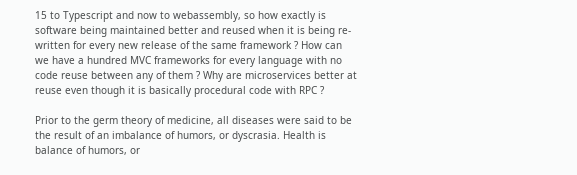15 to Typescript and now to webassembly, so how exactly is software being maintained better and reused when it is being re-written for every new release of the same framework ? How can we have a hundred MVC frameworks for every language with no code reuse between any of them ? Why are microservices better at reuse even though it is basically procedural code with RPC ?

Prior to the germ theory of medicine, all diseases were said to be the result of an imbalance of humors, or dyscrasia. Health is balance of humors, or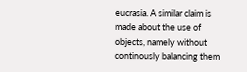eucrasia. A similar claim is made about the use of objects, namely without continously balancing them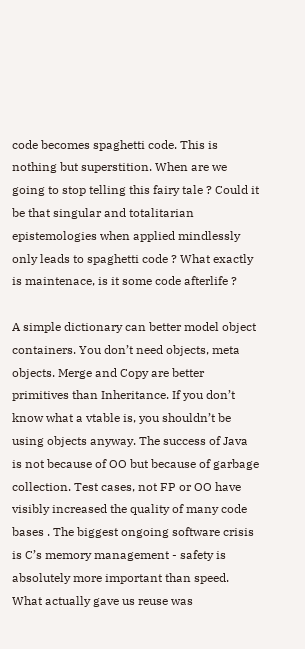code becomes spaghetti code. This is nothing but superstition. When are we going to stop telling this fairy tale ? Could it be that singular and totalitarian epistemologies when applied mindlessly only leads to spaghetti code ? What exactly is maintenace, is it some code afterlife ?

A simple dictionary can better model object containers. You don’t need objects, meta objects. Merge and Copy are better primitives than Inheritance. If you don’t know what a vtable is, you shouldn’t be using objects anyway. The success of Java is not because of OO but because of garbage collection. Test cases, not FP or OO have visibly increased the quality of many code bases . The biggest ongoing software crisis is C’s memory management - safety is absolutely more important than speed. What actually gave us reuse was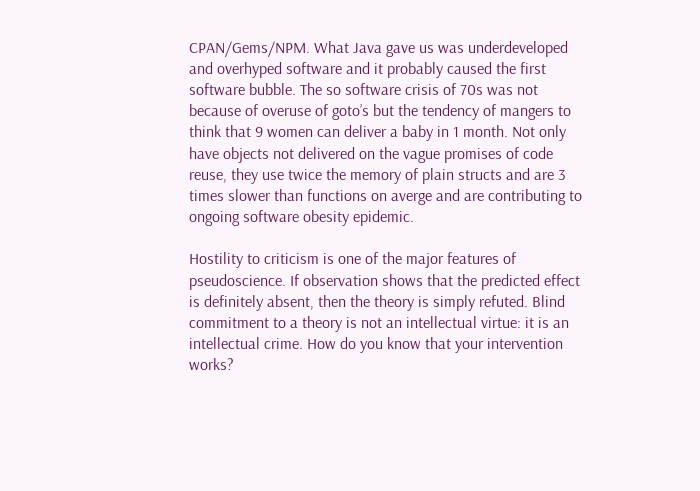CPAN/Gems/NPM. What Java gave us was underdeveloped and overhyped software and it probably caused the first software bubble. The so software crisis of 70s was not because of overuse of goto’s but the tendency of mangers to think that 9 women can deliver a baby in 1 month. Not only have objects not delivered on the vague promises of code reuse, they use twice the memory of plain structs and are 3 times slower than functions on averge and are contributing to ongoing software obesity epidemic.

Hostility to criticism is one of the major features of pseudoscience. If observation shows that the predicted effect is definitely absent, then the theory is simply refuted. Blind commitment to a theory is not an intellectual virtue: it is an intellectual crime. How do you know that your intervention works?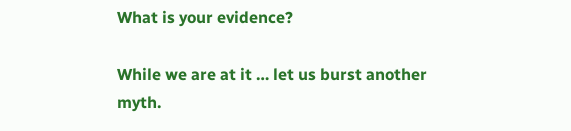What is your evidence?

While we are at it … let us burst another myth.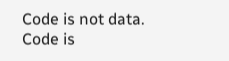Code is not data. Code is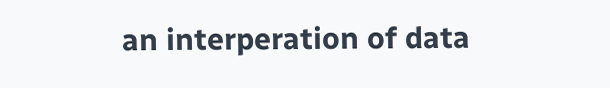an interperation of data